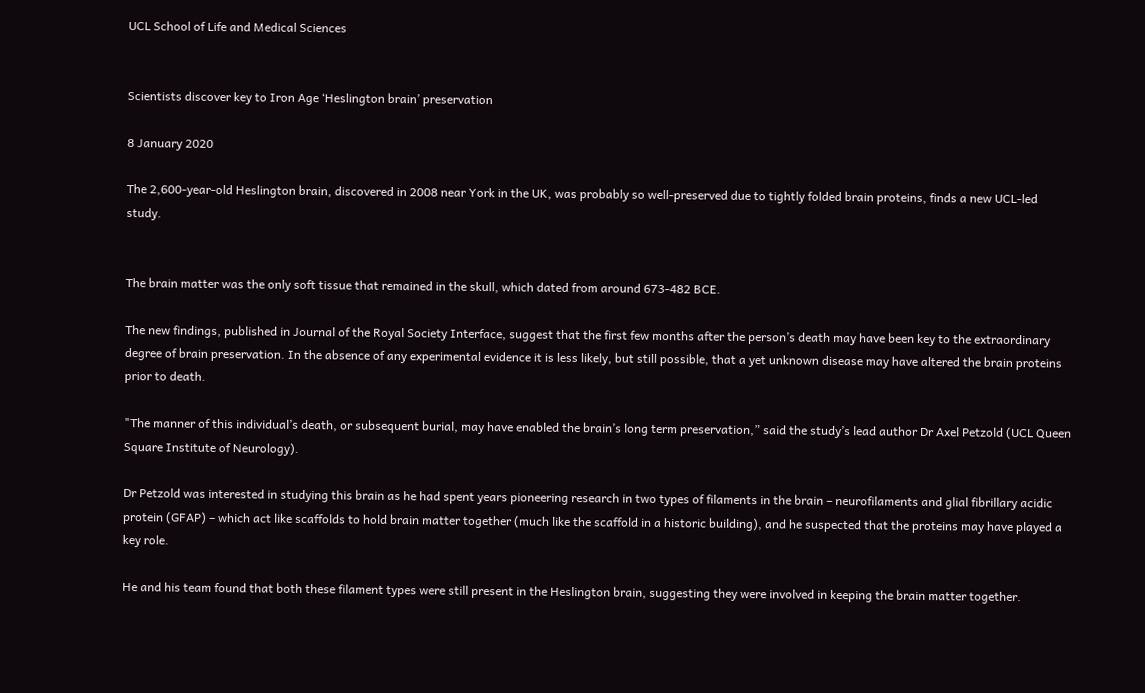UCL School of Life and Medical Sciences


Scientists discover key to Iron Age ‘Heslington brain’ preservation

8 January 2020

The 2,600-year-old Heslington brain, discovered in 2008 near York in the UK, was probably so well-preserved due to tightly folded brain proteins, finds a new UCL-led study.


The brain matter was the only soft tissue that remained in the skull, which dated from around 673-482 BCE.

The new findings, published in Journal of the Royal Society Interface, suggest that the first few months after the person’s death may have been key to the extraordinary degree of brain preservation. In the absence of any experimental evidence it is less likely, but still possible, that a yet unknown disease may have altered the brain proteins prior to death.

"The manner of this individual’s death, or subsequent burial, may have enabled the brain’s long term preservation,” said the study’s lead author Dr Axel Petzold (UCL Queen Square Institute of Neurology).

Dr Petzold was interested in studying this brain as he had spent years pioneering research in two types of filaments in the brain – neurofilaments and glial fibrillary acidic protein (GFAP) – which act like scaffolds to hold brain matter together (much like the scaffold in a historic building), and he suspected that the proteins may have played a key role.

He and his team found that both these filament types were still present in the Heslington brain, suggesting they were involved in keeping the brain matter together.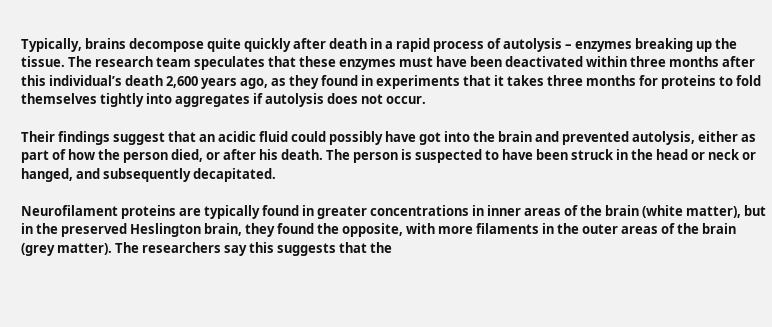Typically, brains decompose quite quickly after death in a rapid process of autolysis – enzymes breaking up the tissue. The research team speculates that these enzymes must have been deactivated within three months after this individual’s death 2,600 years ago, as they found in experiments that it takes three months for proteins to fold themselves tightly into aggregates if autolysis does not occur.

Their findings suggest that an acidic fluid could possibly have got into the brain and prevented autolysis, either as part of how the person died, or after his death. The person is suspected to have been struck in the head or neck or hanged, and subsequently decapitated.

Neurofilament proteins are typically found in greater concentrations in inner areas of the brain (white matter), but in the preserved Heslington brain, they found the opposite, with more filaments in the outer areas of the brain (grey matter). The researchers say this suggests that the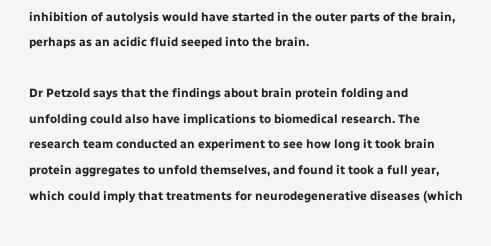inhibition of autolysis would have started in the outer parts of the brain, perhaps as an acidic fluid seeped into the brain.

Dr Petzold says that the findings about brain protein folding and unfolding could also have implications to biomedical research. The research team conducted an experiment to see how long it took brain protein aggregates to unfold themselves, and found it took a full year, which could imply that treatments for neurodegenerative diseases (which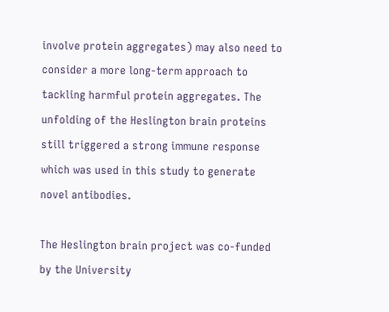involve protein aggregates) may also need to consider a more long-term approach to tackling harmful protein aggregates. The unfolding of the Heslington brain proteins still triggered a strong immune response which was used in this study to generate novel antibodies.

The Heslington brain project was co-funded by the University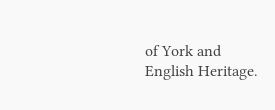of York and English Heritage.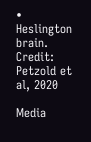• Heslington brain. Credit: Petzold et al, 2020

Media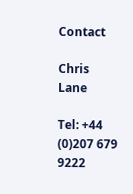Contact

Chris Lane

Tel: +44 (0)207 679 9222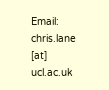Email: chris.lane [at] ucl.ac.uk